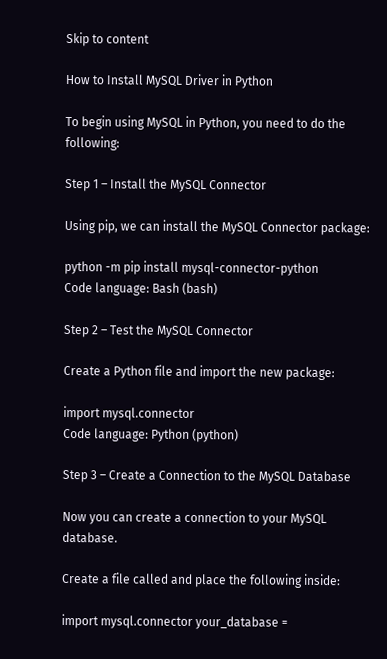Skip to content

How to Install MySQL Driver in Python

To begin using MySQL in Python, you need to do the following:

Step 1 – Install the MySQL Connector

Using pip, we can install the MySQL Connector package:

python -m pip install mysql-connector-python
Code language: Bash (bash)

Step 2 – Test the MySQL Connector

Create a Python file and import the new package:

import mysql.connector
Code language: Python (python)

Step 3 – Create a Connection to the MySQL Database

Now you can create a connection to your MySQL database.

Create a file called and place the following inside:

import mysql.connector your_database =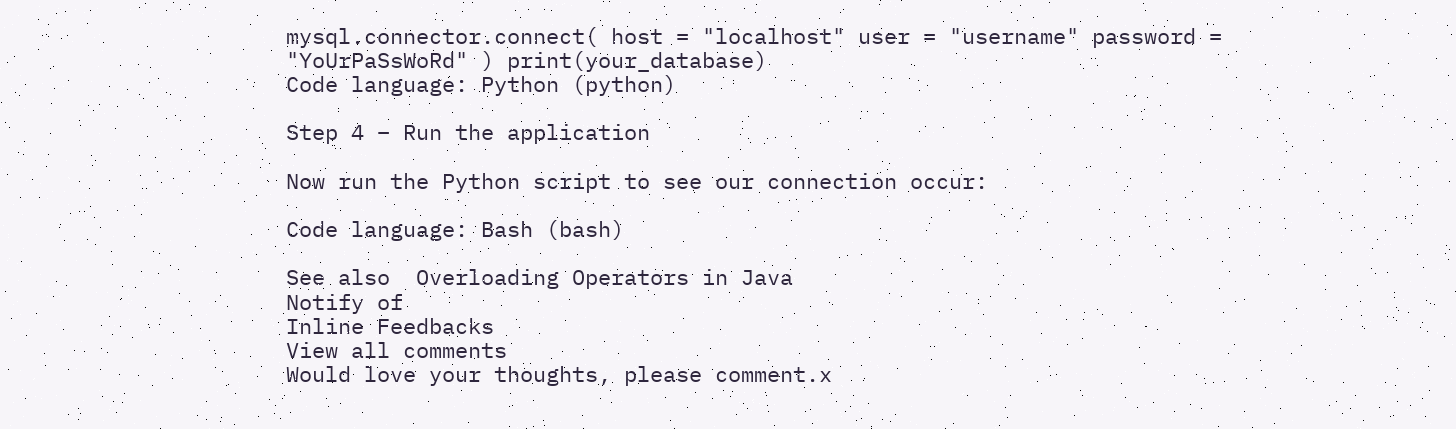mysql.connector.connect( host = "localhost" user = "username" password = "YoUrPaSsWoRd" ) print(your_database)
Code language: Python (python)

Step 4 – Run the application

Now run the Python script to see our connection occur:

Code language: Bash (bash)

See also  Overloading Operators in Java
Notify of
Inline Feedbacks
View all comments
Would love your thoughts, please comment.x